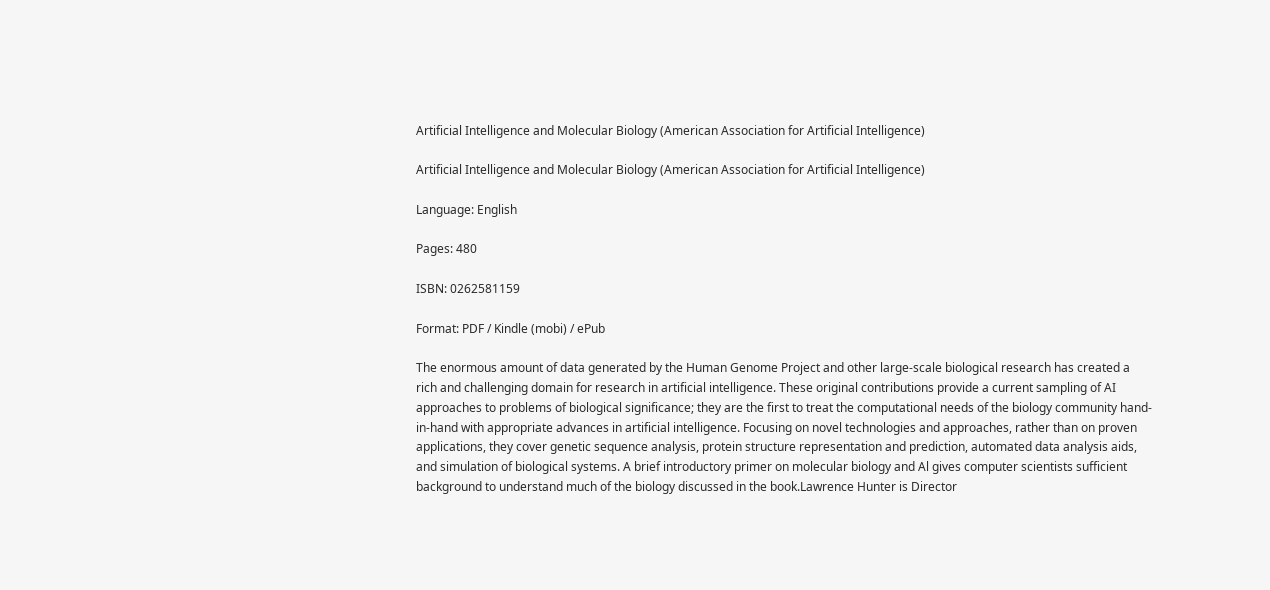Artificial Intelligence and Molecular Biology (American Association for Artificial Intelligence)

Artificial Intelligence and Molecular Biology (American Association for Artificial Intelligence)

Language: English

Pages: 480

ISBN: 0262581159

Format: PDF / Kindle (mobi) / ePub

The enormous amount of data generated by the Human Genome Project and other large-scale biological research has created a rich and challenging domain for research in artificial intelligence. These original contributions provide a current sampling of AI approaches to problems of biological significance; they are the first to treat the computational needs of the biology community hand-in-hand with appropriate advances in artificial intelligence. Focusing on novel technologies and approaches, rather than on proven applications, they cover genetic sequence analysis, protein structure representation and prediction, automated data analysis aids, and simulation of biological systems. A brief introductory primer on molecular biology and Al gives computer scientists sufficient background to understand much of the biology discussed in the book.Lawrence Hunter is Director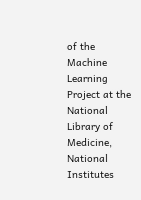of the Machine Learning Project at the National Library of Medicine, National Institutes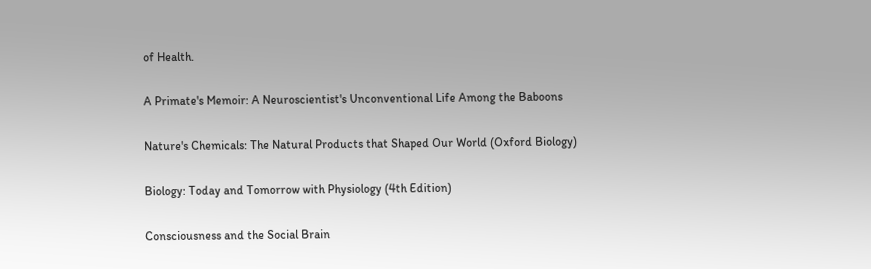of Health.

A Primate's Memoir: A Neuroscientist's Unconventional Life Among the Baboons

Nature's Chemicals: The Natural Products that Shaped Our World (Oxford Biology)

Biology: Today and Tomorrow with Physiology (4th Edition)

Consciousness and the Social Brain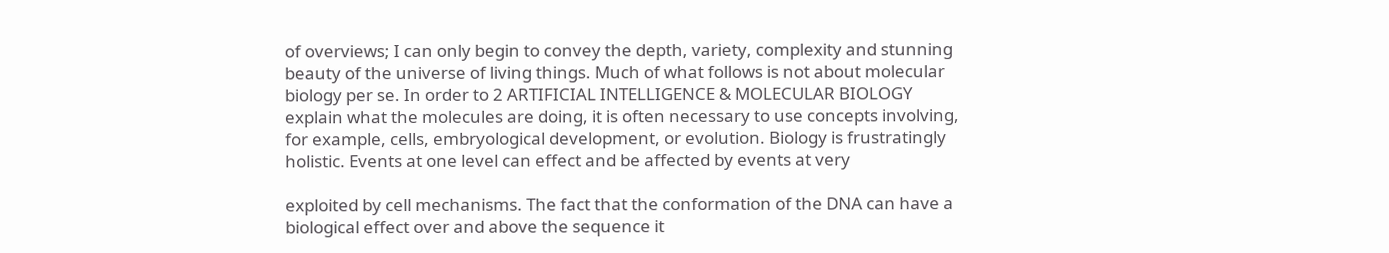of overviews; I can only begin to convey the depth, variety, complexity and stunning beauty of the universe of living things. Much of what follows is not about molecular biology per se. In order to 2 ARTIFICIAL INTELLIGENCE & MOLECULAR BIOLOGY explain what the molecules are doing, it is often necessary to use concepts involving, for example, cells, embryological development, or evolution. Biology is frustratingly holistic. Events at one level can effect and be affected by events at very

exploited by cell mechanisms. The fact that the conformation of the DNA can have a biological effect over and above the sequence it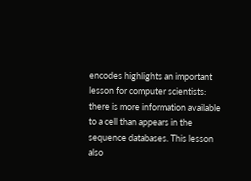encodes highlights an important lesson for computer scientists: there is more information available to a cell than appears in the sequence databases. This lesson also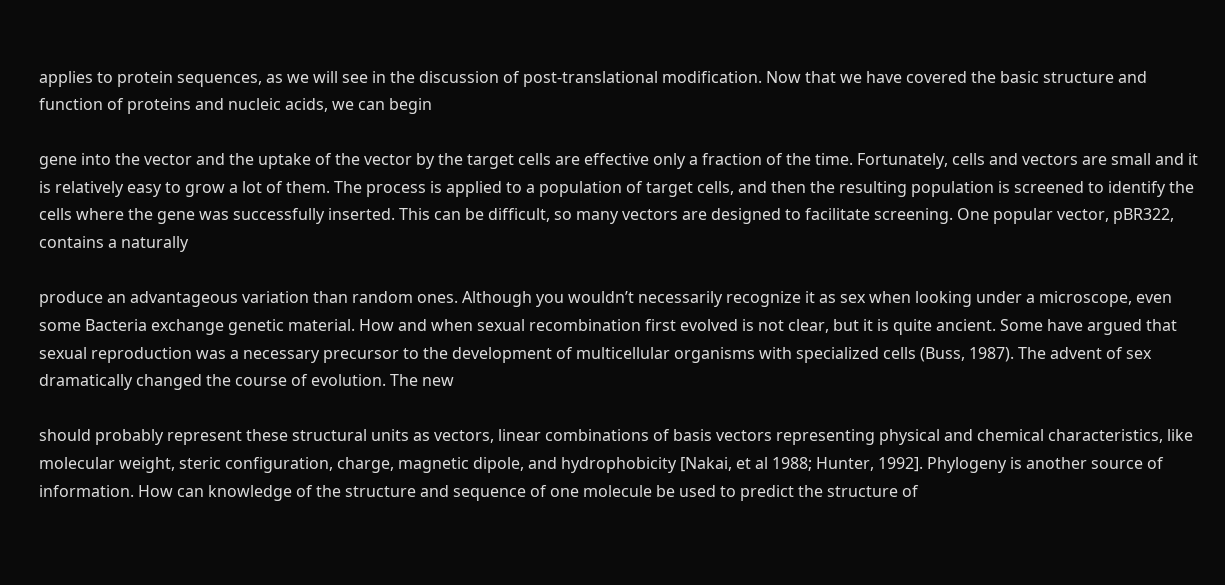applies to protein sequences, as we will see in the discussion of post-translational modification. Now that we have covered the basic structure and function of proteins and nucleic acids, we can begin

gene into the vector and the uptake of the vector by the target cells are effective only a fraction of the time. Fortunately, cells and vectors are small and it is relatively easy to grow a lot of them. The process is applied to a population of target cells, and then the resulting population is screened to identify the cells where the gene was successfully inserted. This can be difficult, so many vectors are designed to facilitate screening. One popular vector, pBR322, contains a naturally

produce an advantageous variation than random ones. Although you wouldn’t necessarily recognize it as sex when looking under a microscope, even some Bacteria exchange genetic material. How and when sexual recombination first evolved is not clear, but it is quite ancient. Some have argued that sexual reproduction was a necessary precursor to the development of multicellular organisms with specialized cells (Buss, 1987). The advent of sex dramatically changed the course of evolution. The new

should probably represent these structural units as vectors, linear combinations of basis vectors representing physical and chemical characteristics, like molecular weight, steric configuration, charge, magnetic dipole, and hydrophobicity [Nakai, et al 1988; Hunter, 1992]. Phylogeny is another source of information. How can knowledge of the structure and sequence of one molecule be used to predict the structure of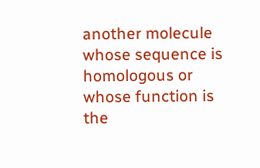another molecule whose sequence is homologous or whose function is the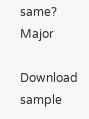same? Major

Download sample